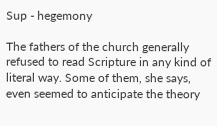Sup - hegemony

The fathers of the church generally refused to read Scripture in any kind of literal way. Some of them, she says, even seemed to anticipate the theory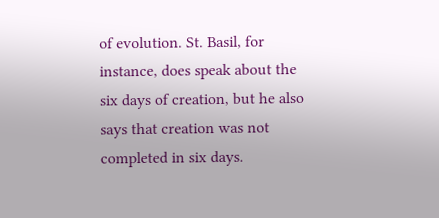of evolution. St. Basil, for instance, does speak about the six days of creation, but he also says that creation was not completed in six days.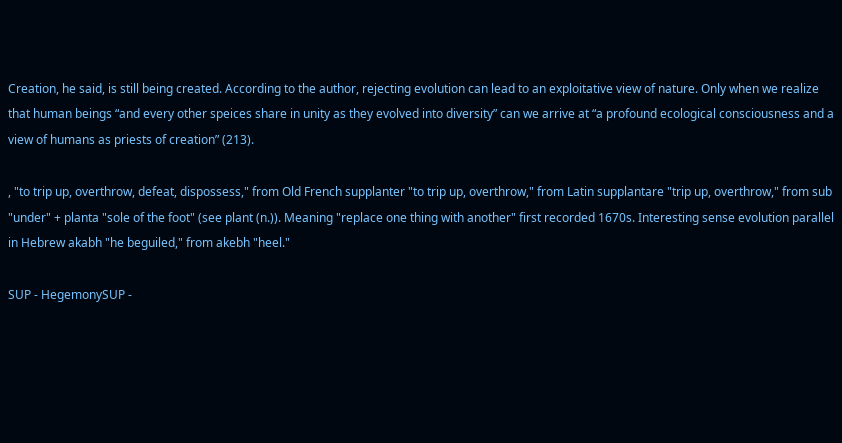Creation, he said, is still being created. According to the author, rejecting evolution can lead to an exploitative view of nature. Only when we realize that human beings “and every other speices share in unity as they evolved into diversity” can we arrive at “a profound ecological consciousness and a view of humans as priests of creation” (213).

, "to trip up, overthrow, defeat, dispossess," from Old French supplanter "to trip up, overthrow," from Latin supplantare "trip up, overthrow," from sub "under" + planta "sole of the foot" (see plant (n.)). Meaning "replace one thing with another" first recorded 1670s. Interesting sense evolution parallel in Hebrew akabh "he beguiled," from akebh "heel."

SUP - HegemonySUP -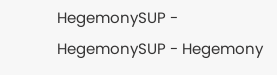HegemonySUP - HegemonySUP - Hegemony